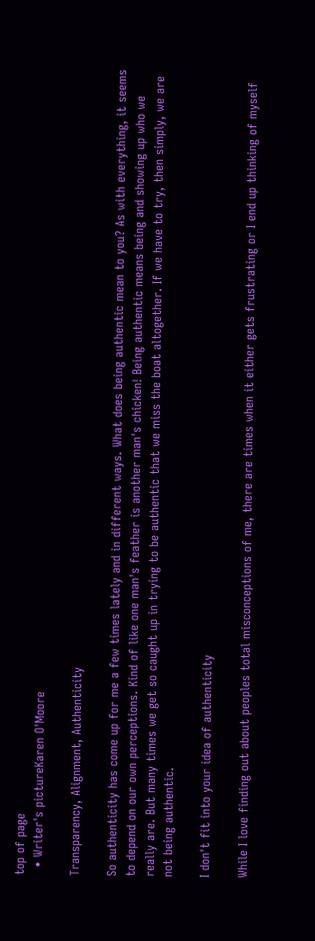top of page
  • Writer's pictureKaren O'Moore

Transparency, Alignment, Authenticity

So authenticity has come up for me a few times lately and in different ways. What does being authentic mean to you? As with everything, it seems to depend on our own perceptions. Kind of like one man's feather is another man's chicken! Being authentic means being and showing up who we really are. But many times we get so caught up in trying to be authentic that we miss the boat altogether. If we have to try, then simply, we are not being authentic.

I don't fit into your idea of authenticity

While I love finding out about peoples total misconceptions of me, there are times when it either gets frustrating or I end up thinking of myself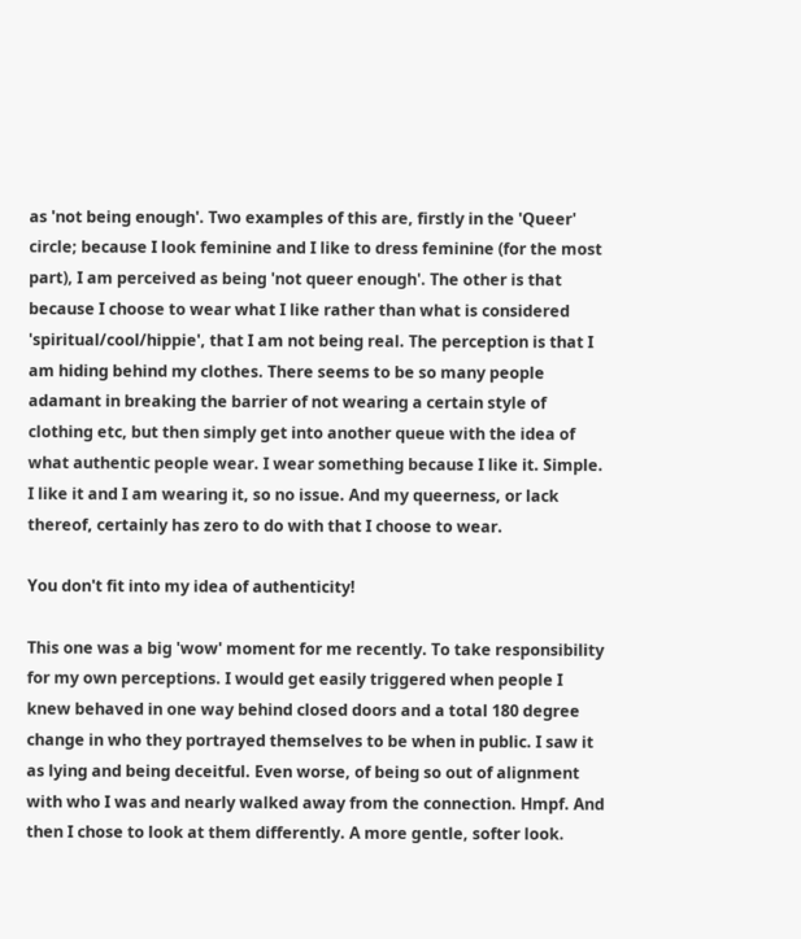as 'not being enough'. Two examples of this are, firstly in the 'Queer' circle; because I look feminine and I like to dress feminine (for the most part), I am perceived as being 'not queer enough'. The other is that because I choose to wear what I like rather than what is considered 'spiritual/cool/hippie', that I am not being real. The perception is that I am hiding behind my clothes. There seems to be so many people adamant in breaking the barrier of not wearing a certain style of clothing etc, but then simply get into another queue with the idea of what authentic people wear. I wear something because I like it. Simple. I like it and I am wearing it, so no issue. And my queerness, or lack thereof, certainly has zero to do with that I choose to wear.

You don't fit into my idea of authenticity!

This one was a big 'wow' moment for me recently. To take responsibility for my own perceptions. I would get easily triggered when people I knew behaved in one way behind closed doors and a total 180 degree change in who they portrayed themselves to be when in public. I saw it as lying and being deceitful. Even worse, of being so out of alignment with who I was and nearly walked away from the connection. Hmpf. And then I chose to look at them differently. A more gentle, softer look.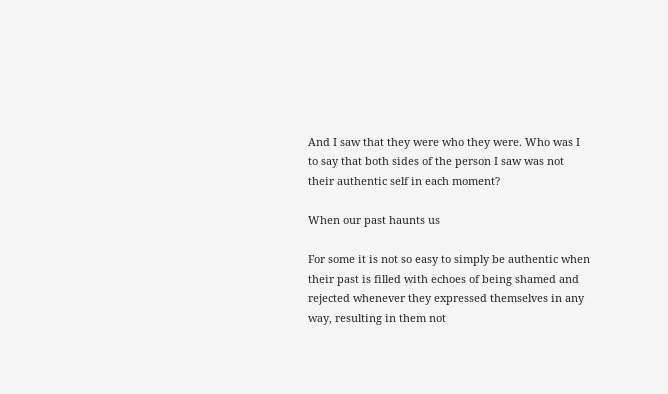And I saw that they were who they were. Who was I to say that both sides of the person I saw was not their authentic self in each moment?

When our past haunts us

For some it is not so easy to simply be authentic when their past is filled with echoes of being shamed and rejected whenever they expressed themselves in any way, resulting in them not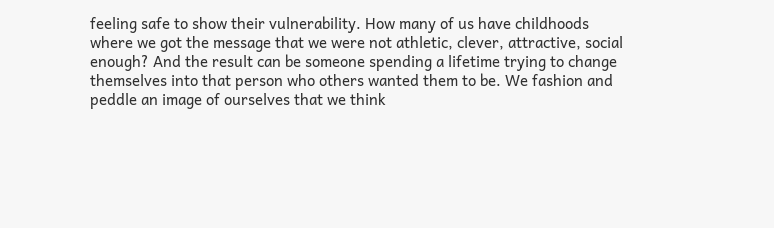feeling safe to show their vulnerability. How many of us have childhoods where we got the message that we were not athletic, clever, attractive, social enough? And the result can be someone spending a lifetime trying to change themselves into that person who others wanted them to be. We fashion and peddle an image of ourselves that we think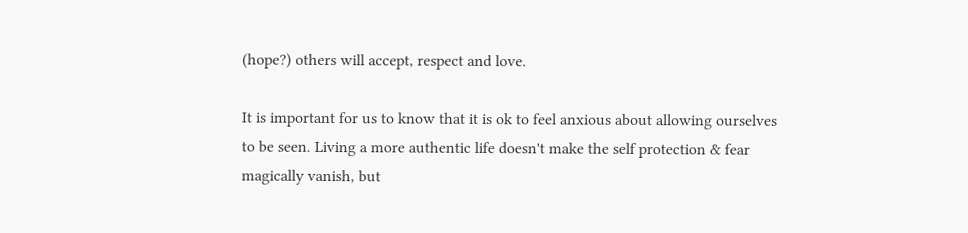(hope?) others will accept, respect and love.

It is important for us to know that it is ok to feel anxious about allowing ourselves to be seen. Living a more authentic life doesn't make the self protection & fear magically vanish, but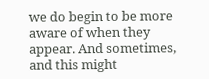we do begin to be more aware of when they appear. And sometimes, and this might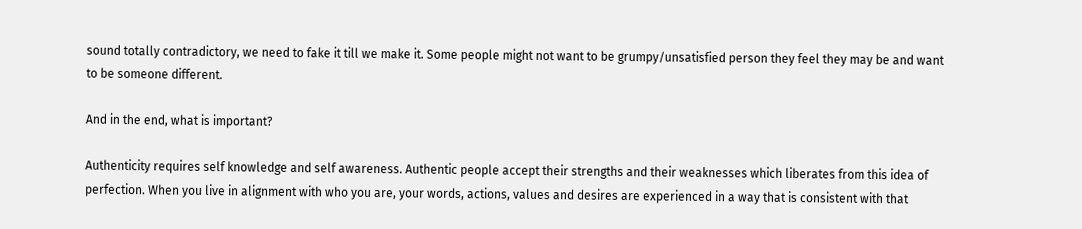sound totally contradictory, we need to fake it till we make it. Some people might not want to be grumpy/unsatisfied person they feel they may be and want to be someone different.

And in the end, what is important?

Authenticity requires self knowledge and self awareness. Authentic people accept their strengths and their weaknesses which liberates from this idea of perfection. When you live in alignment with who you are, your words, actions, values and desires are experienced in a way that is consistent with that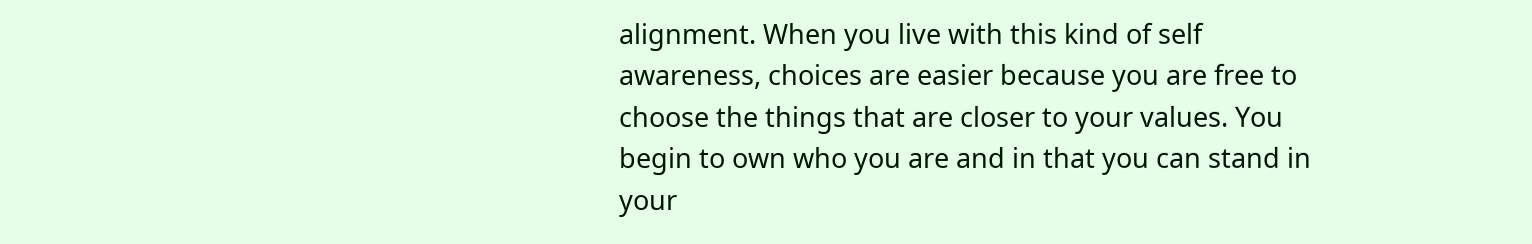alignment. When you live with this kind of self awareness, choices are easier because you are free to choose the things that are closer to your values. You begin to own who you are and in that you can stand in your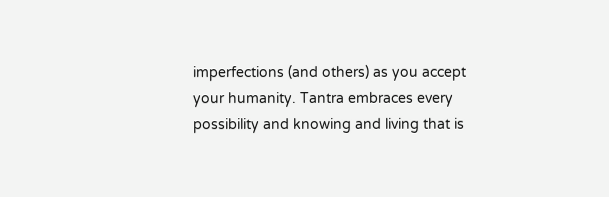imperfections (and others) as you accept your humanity. Tantra embraces every possibility and knowing and living that is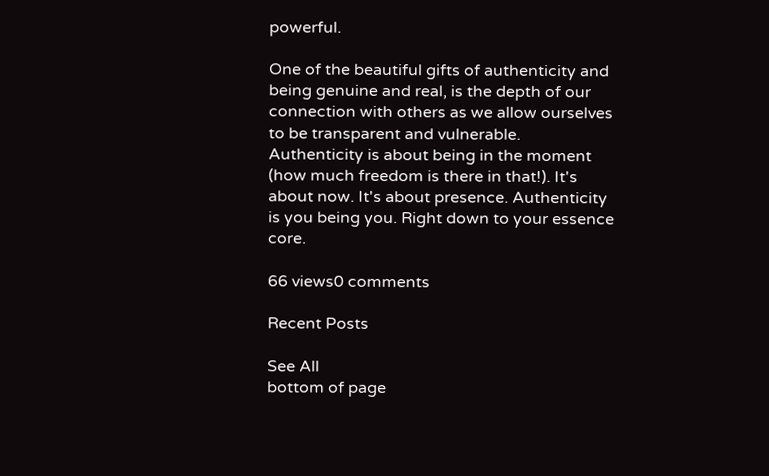powerful.

One of the beautiful gifts of authenticity and being genuine and real, is the depth of our connection with others as we allow ourselves to be transparent and vulnerable. Authenticity is about being in the moment (how much freedom is there in that!). It's about now. It's about presence. Authenticity is you being you. Right down to your essence core.

66 views0 comments

Recent Posts

See All
bottom of page